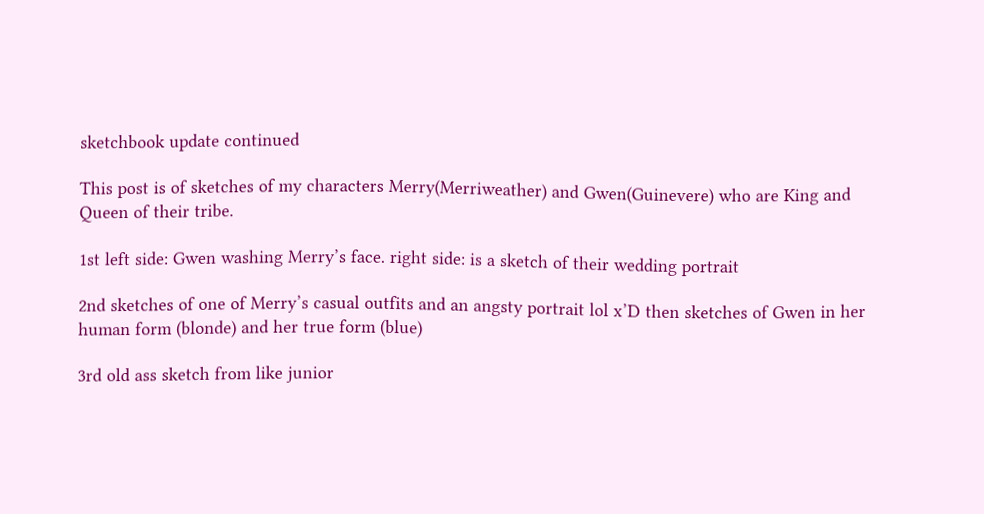sketchbook update continued

This post is of sketches of my characters Merry(Merriweather) and Gwen(Guinevere) who are King and Queen of their tribe.

1st left side: Gwen washing Merry’s face. right side: is a sketch of their wedding portrait

2nd sketches of one of Merry’s casual outfits and an angsty portrait lol x’D then sketches of Gwen in her human form (blonde) and her true form (blue)

3rd old ass sketch from like junior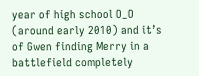year of high school O_O (around early 2010) and it’s of Gwen finding Merry in a battlefield completely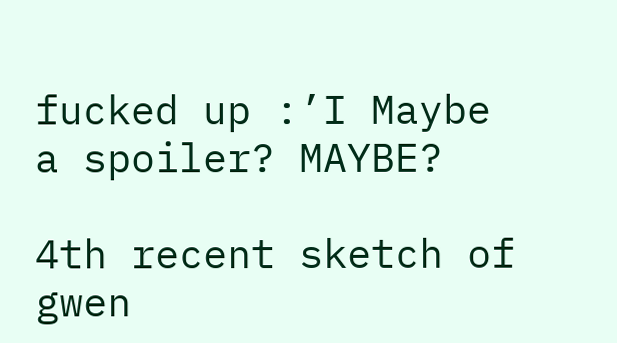fucked up :’I Maybe a spoiler? MAYBE?

4th recent sketch of gwen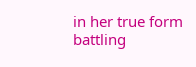in her true form battling